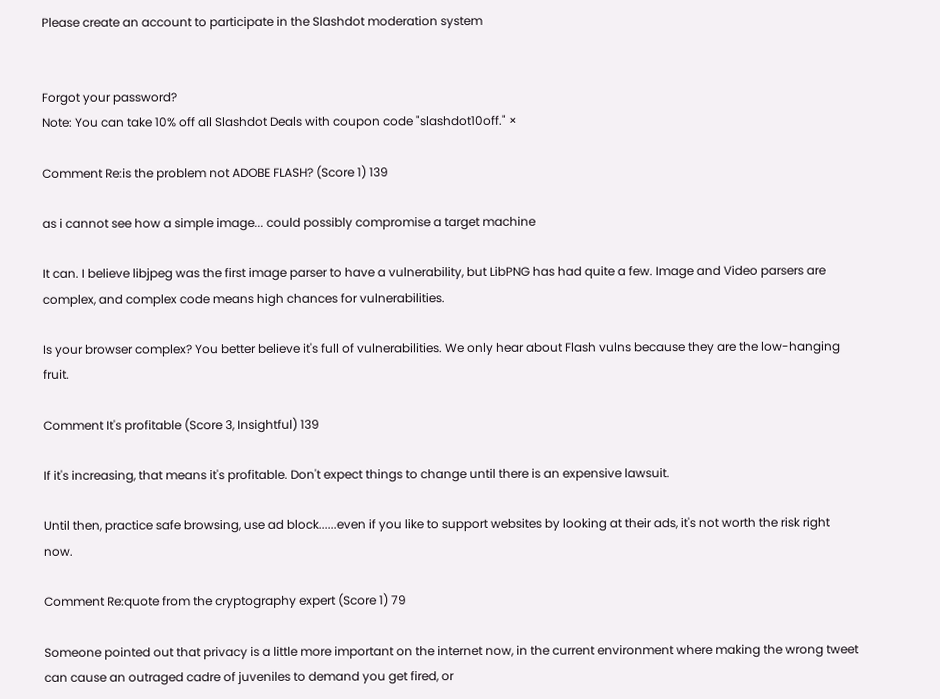Please create an account to participate in the Slashdot moderation system


Forgot your password?
Note: You can take 10% off all Slashdot Deals with coupon code "slashdot10off." ×

Comment Re:is the problem not ADOBE FLASH? (Score 1) 139

as i cannot see how a simple image... could possibly compromise a target machine

It can. I believe libjpeg was the first image parser to have a vulnerability, but LibPNG has had quite a few. Image and Video parsers are complex, and complex code means high chances for vulnerabilities.

Is your browser complex? You better believe it's full of vulnerabilities. We only hear about Flash vulns because they are the low-hanging fruit.

Comment It's profitable (Score 3, Insightful) 139

If it's increasing, that means it's profitable. Don't expect things to change until there is an expensive lawsuit.

Until then, practice safe browsing, use ad block......even if you like to support websites by looking at their ads, it's not worth the risk right now.

Comment Re:quote from the cryptography expert (Score 1) 79

Someone pointed out that privacy is a little more important on the internet now, in the current environment where making the wrong tweet can cause an outraged cadre of juveniles to demand you get fired, or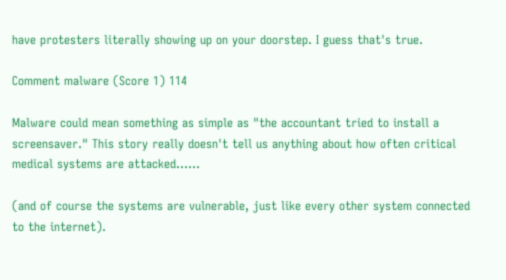have protesters literally showing up on your doorstep. I guess that's true.

Comment malware (Score 1) 114

Malware could mean something as simple as "the accountant tried to install a screensaver." This story really doesn't tell us anything about how often critical medical systems are attacked......

(and of course the systems are vulnerable, just like every other system connected to the internet).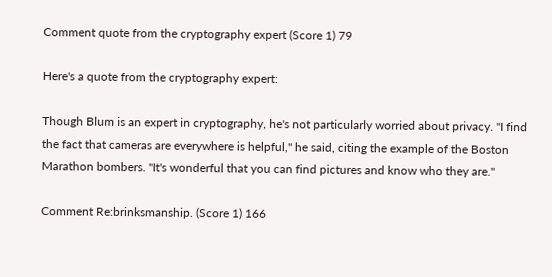Comment quote from the cryptography expert (Score 1) 79

Here's a quote from the cryptography expert:

Though Blum is an expert in cryptography, he's not particularly worried about privacy. "I find the fact that cameras are everywhere is helpful," he said, citing the example of the Boston Marathon bombers. "It's wonderful that you can find pictures and know who they are."

Comment Re:brinksmanship. (Score 1) 166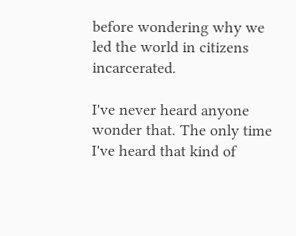before wondering why we led the world in citizens incarcerated.

I've never heard anyone wonder that. The only time I've heard that kind of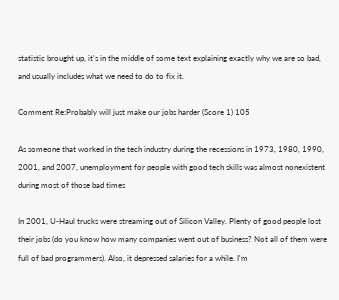statistic brought up, it's in the middle of some text explaining exactly why we are so bad, and usually includes what we need to do to fix it.

Comment Re:Probably will just make our jobs harder (Score 1) 105

As someone that worked in the tech industry during the recessions in 1973, 1980, 1990, 2001, and 2007, unemployment for people with good tech skills was almost nonexistent during most of those bad times

In 2001, U-Haul trucks were streaming out of Silicon Valley. Plenty of good people lost their jobs (do you know how many companies went out of business? Not all of them were full of bad programmers). Also, it depressed salaries for a while. I'm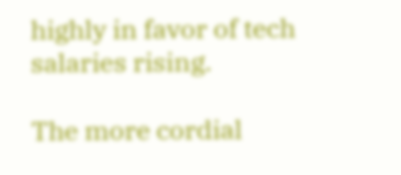highly in favor of tech salaries rising.

The more cordial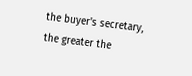the buyer's secretary, the greater the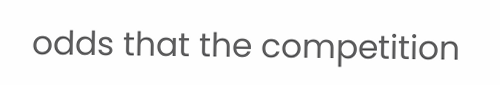odds that the competition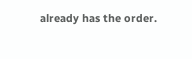already has the order.